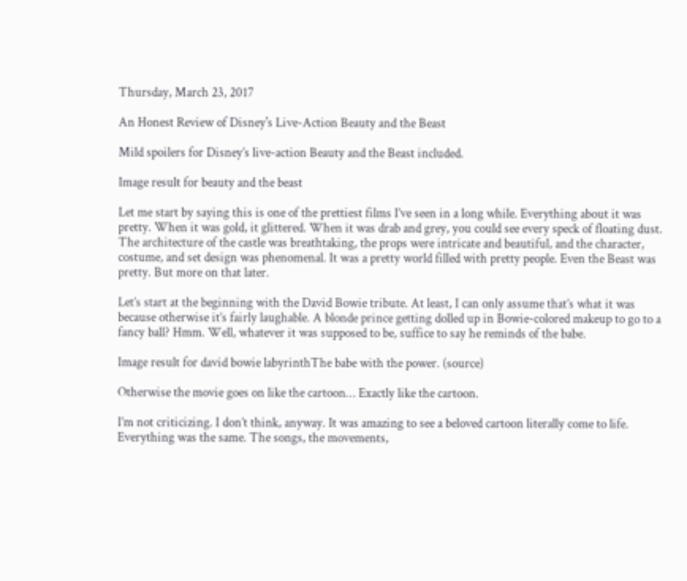Thursday, March 23, 2017

An Honest Review of Disney's Live-Action Beauty and the Beast

Mild spoilers for Disney’s live-action Beauty and the Beast included.

Image result for beauty and the beast

Let me start by saying this is one of the prettiest films I’ve seen in a long while. Everything about it was pretty. When it was gold, it glittered. When it was drab and grey, you could see every speck of floating dust. The architecture of the castle was breathtaking, the props were intricate and beautiful, and the character, costume, and set design was phenomenal. It was a pretty world filled with pretty people. Even the Beast was pretty. But more on that later.

Let’s start at the beginning with the David Bowie tribute. At least, I can only assume that’s what it was because otherwise it’s fairly laughable. A blonde prince getting dolled up in Bowie-colored makeup to go to a fancy ball? Hmm. Well, whatever it was supposed to be, suffice to say he reminds of the babe.

Image result for david bowie labyrinthThe babe with the power. (source)

Otherwise the movie goes on like the cartoon… Exactly like the cartoon.

I’m not criticizing. I don’t think, anyway. It was amazing to see a beloved cartoon literally come to life. Everything was the same. The songs, the movements,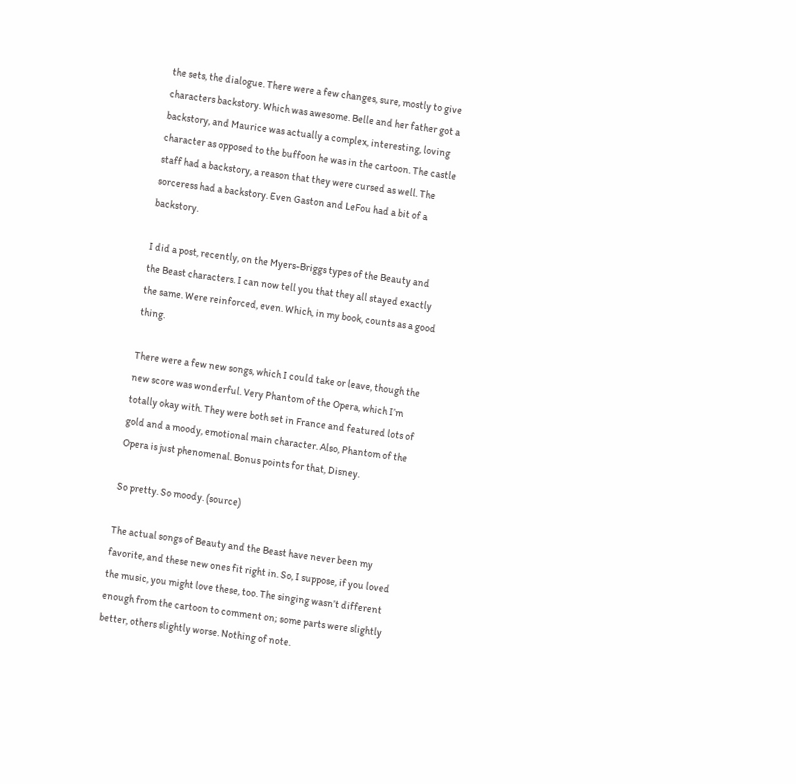the sets, the dialogue. There were a few changes, sure, mostly to give characters backstory. Which was awesome. Belle and her father got a backstory, and Maurice was actually a complex, interesting, loving character as opposed to the buffoon he was in the cartoon. The castle staff had a backstory, a reason that they were cursed as well. The sorceress had a backstory. Even Gaston and LeFou had a bit of a backstory.

I did a post, recently, on the Myers-Briggs types of the Beauty and the Beast characters. I can now tell you that they all stayed exactly the same. Were reinforced, even. Which, in my book, counts as a good thing.

There were a few new songs, which I could take or leave, though the new score was wonderful. Very Phantom of the Opera, which I’m totally okay with. They were both set in France and featured lots of gold and a moody, emotional main character. Also, Phantom of the Opera is just phenomenal. Bonus points for that, Disney.

So pretty. So moody. (source)

The actual songs of Beauty and the Beast have never been my favorite, and these new ones fit right in. So, I suppose, if you loved the music, you might love these, too. The singing wasn’t different enough from the cartoon to comment on; some parts were slightly better, others slightly worse. Nothing of note.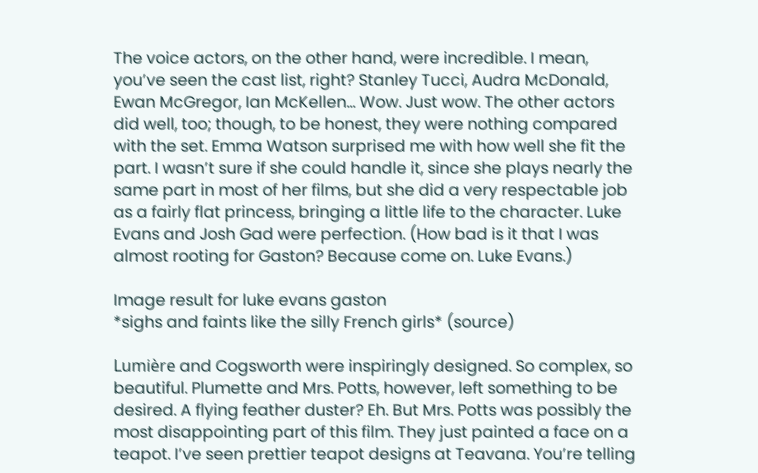The voice actors, on the other hand, were incredible. I mean, you’ve seen the cast list, right? Stanley Tucci, Audra McDonald, Ewan McGregor, Ian McKellen… Wow. Just wow. The other actors did well, too; though, to be honest, they were nothing compared with the set. Emma Watson surprised me with how well she fit the part. I wasn’t sure if she could handle it, since she plays nearly the same part in most of her films, but she did a very respectable job as a fairly flat princess, bringing a little life to the character. Luke Evans and Josh Gad were perfection. (How bad is it that I was almost rooting for Gaston? Because come on. Luke Evans.)

Image result for luke evans gaston
*sighs and faints like the silly French girls* (source)

Lumière and Cogsworth were inspiringly designed. So complex, so beautiful. Plumette and Mrs. Potts, however, left something to be desired. A flying feather duster? Eh. But Mrs. Potts was possibly the most disappointing part of this film. They just painted a face on a teapot. I’ve seen prettier teapot designs at Teavana. You’re telling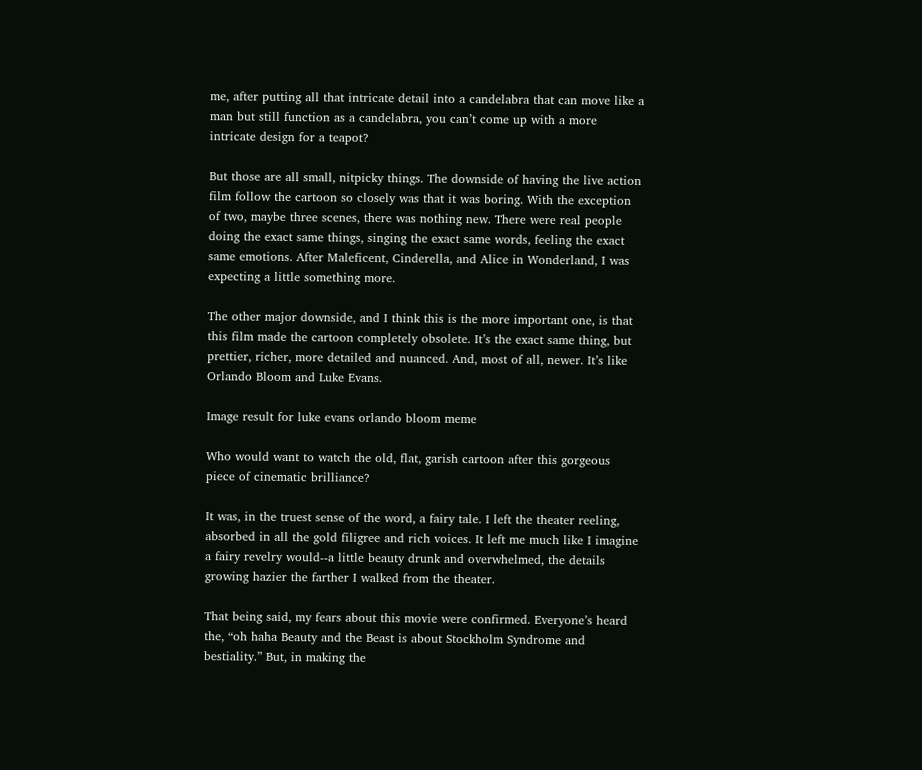me, after putting all that intricate detail into a candelabra that can move like a man but still function as a candelabra, you can’t come up with a more intricate design for a teapot?

But those are all small, nitpicky things. The downside of having the live action film follow the cartoon so closely was that it was boring. With the exception of two, maybe three scenes, there was nothing new. There were real people doing the exact same things, singing the exact same words, feeling the exact same emotions. After Maleficent, Cinderella, and Alice in Wonderland, I was expecting a little something more.

The other major downside, and I think this is the more important one, is that this film made the cartoon completely obsolete. It’s the exact same thing, but prettier, richer, more detailed and nuanced. And, most of all, newer. It’s like Orlando Bloom and Luke Evans.

Image result for luke evans orlando bloom meme

Who would want to watch the old, flat, garish cartoon after this gorgeous piece of cinematic brilliance?

It was, in the truest sense of the word, a fairy tale. I left the theater reeling, absorbed in all the gold filigree and rich voices. It left me much like I imagine a fairy revelry would--a little beauty drunk and overwhelmed, the details growing hazier the farther I walked from the theater.

That being said, my fears about this movie were confirmed. Everyone’s heard the, “oh haha Beauty and the Beast is about Stockholm Syndrome and bestiality.” But, in making the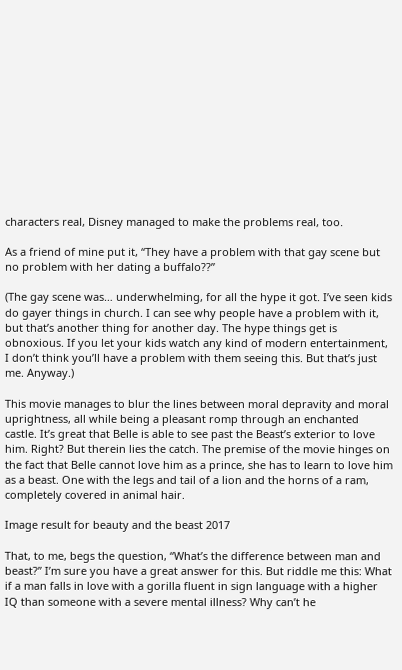characters real, Disney managed to make the problems real, too.

As a friend of mine put it, “They have a problem with that gay scene but no problem with her dating a buffalo??”

(The gay scene was… underwhelming, for all the hype it got. I’ve seen kids do gayer things in church. I can see why people have a problem with it, but that’s another thing for another day. The hype things get is obnoxious. If you let your kids watch any kind of modern entertainment, I don’t think you’ll have a problem with them seeing this. But that’s just me. Anyway.)

This movie manages to blur the lines between moral depravity and moral uprightness, all while being a pleasant romp through an enchanted castle. It’s great that Belle is able to see past the Beast’s exterior to love him. Right? But therein lies the catch. The premise of the movie hinges on the fact that Belle cannot love him as a prince, she has to learn to love him as a beast. One with the legs and tail of a lion and the horns of a ram, completely covered in animal hair.

Image result for beauty and the beast 2017

That, to me, begs the question, “What’s the difference between man and beast?” I’m sure you have a great answer for this. But riddle me this: What if a man falls in love with a gorilla fluent in sign language with a higher IQ than someone with a severe mental illness? Why can’t he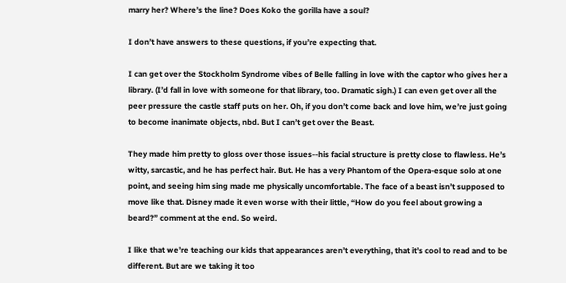marry her? Where’s the line? Does Koko the gorilla have a soul?

I don’t have answers to these questions, if you’re expecting that.

I can get over the Stockholm Syndrome vibes of Belle falling in love with the captor who gives her a library. (I’d fall in love with someone for that library, too. Dramatic sigh.) I can even get over all the peer pressure the castle staff puts on her. Oh, if you don’t come back and love him, we’re just going to become inanimate objects, nbd. But I can’t get over the Beast.

They made him pretty to gloss over those issues--his facial structure is pretty close to flawless. He’s witty, sarcastic, and he has perfect hair. But. He has a very Phantom of the Opera-esque solo at one point, and seeing him sing made me physically uncomfortable. The face of a beast isn’t supposed to move like that. Disney made it even worse with their little, “How do you feel about growing a beard?” comment at the end. So weird.

I like that we’re teaching our kids that appearances aren’t everything, that it’s cool to read and to be different. But are we taking it too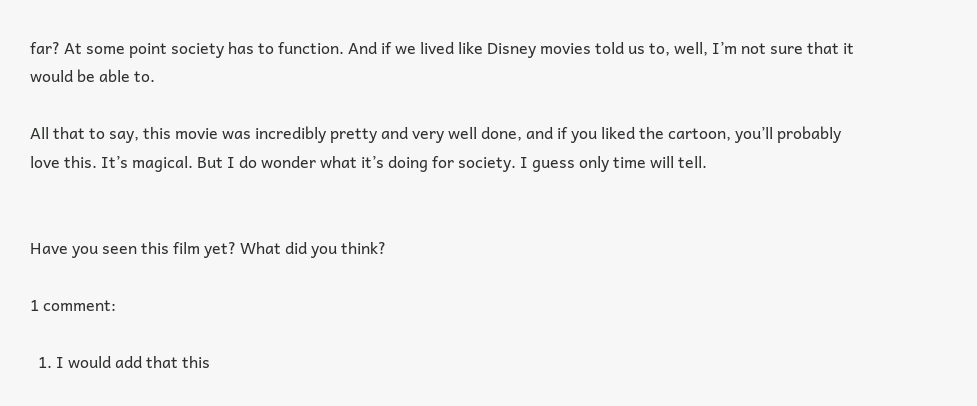far? At some point society has to function. And if we lived like Disney movies told us to, well, I’m not sure that it would be able to.

All that to say, this movie was incredibly pretty and very well done, and if you liked the cartoon, you’ll probably love this. It’s magical. But I do wonder what it’s doing for society. I guess only time will tell.


Have you seen this film yet? What did you think?

1 comment:

  1. I would add that this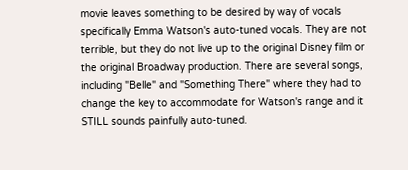movie leaves something to be desired by way of vocals specifically Emma Watson's auto-tuned vocals. They are not terrible, but they do not live up to the original Disney film or the original Broadway production. There are several songs, including "Belle" and "Something There" where they had to change the key to accommodate for Watson's range and it STILL sounds painfully auto-tuned.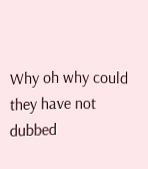Why oh why could they have not dubbed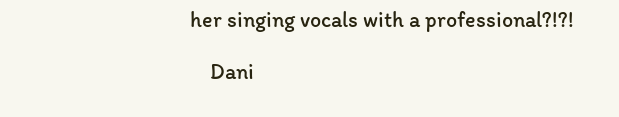her singing vocals with a professional?!?!

    Dani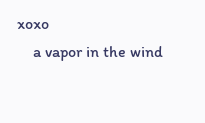xoxo
    a vapor in the wind